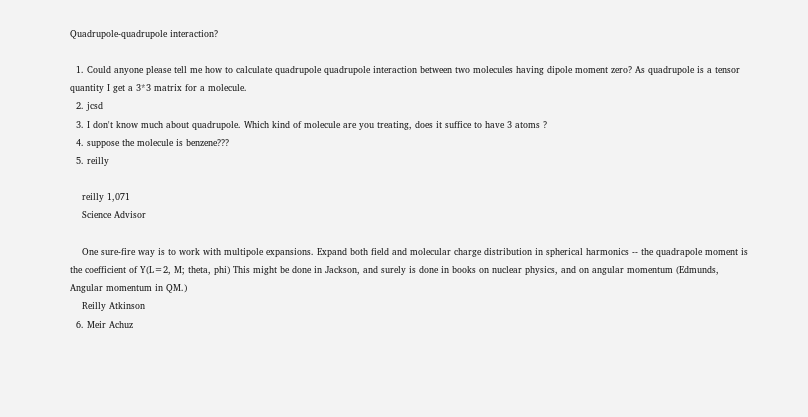Quadrupole-quadrupole interaction?

  1. Could anyone please tell me how to calculate quadrupole quadrupole interaction between two molecules having dipole moment zero? As quadrupole is a tensor quantity I get a 3*3 matrix for a molecule.
  2. jcsd
  3. I don't know much about quadrupole. Which kind of molecule are you treating, does it suffice to have 3 atoms ?
  4. suppose the molecule is benzene???
  5. reilly

    reilly 1,071
    Science Advisor

    One sure-fire way is to work with multipole expansions. Expand both field and molecular charge distribution in spherical harmonics -- the quadrapole moment is the coefficient of Y(L=2, M; theta, phi) This might be done in Jackson, and surely is done in books on nuclear physics, and on angular momentum (Edmunds, Angular momentum in QM.)
    Reilly Atkinson
  6. Meir Achuz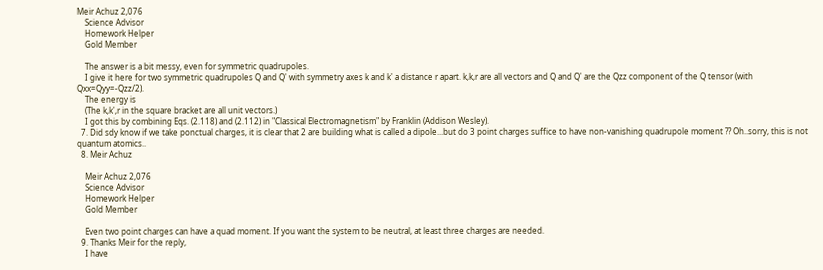Meir Achuz 2,076
    Science Advisor
    Homework Helper
    Gold Member

    The answer is a bit messy, even for symmetric quadrupoles.
    I give it here for two symmetric quadrupoles Q and Q' with symmetry axes k and k' a distance r apart. k,k,r are all vectors and Q and Q' are the Qzz component of the Q tensor (with Qxx=Qyy=-Qzz/2).
    The energy is
    (The k,k',r in the square bracket are all unit vectors.)
    I got this by combining Eqs. (2.118) and (2.112) in "Classical Electromagnetism" by Franklin (Addison Wesley).
  7. Did sdy know if we take ponctual charges, it is clear that 2 are building what is called a dipole...but do 3 point charges suffice to have non-vanishing quadrupole moment ?? Oh..sorry, this is not quantum atomics..
  8. Meir Achuz

    Meir Achuz 2,076
    Science Advisor
    Homework Helper
    Gold Member

    Even two point charges can have a quad moment. If you want the system to be neutral, at least three charges are needed.
  9. Thanks Meir for the reply,
    I have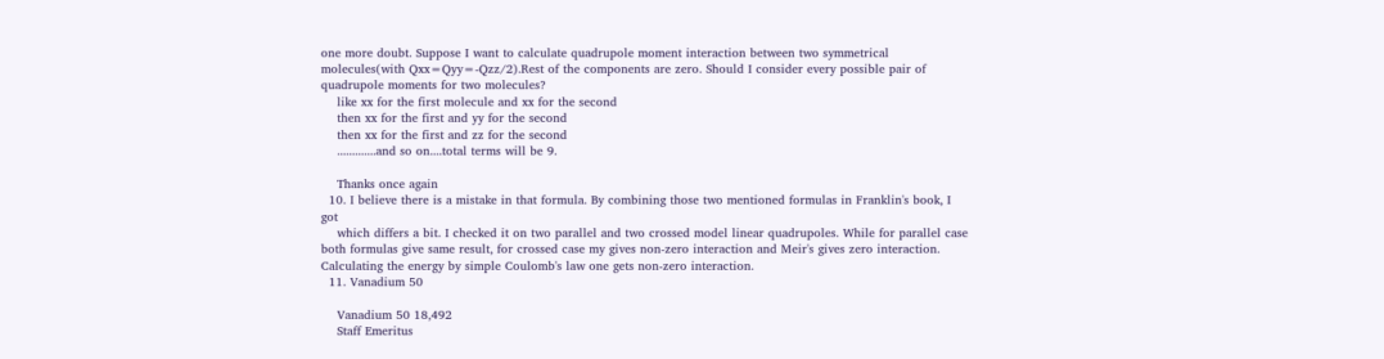one more doubt. Suppose I want to calculate quadrupole moment interaction between two symmetrical molecules(with Qxx=Qyy=-Qzz/2).Rest of the components are zero. Should I consider every possible pair of quadrupole moments for two molecules?
    like xx for the first molecule and xx for the second
    then xx for the first and yy for the second
    then xx for the first and zz for the second
    .............and so on....total terms will be 9.

    Thanks once again
  10. I believe there is a mistake in that formula. By combining those two mentioned formulas in Franklin's book, I got
    which differs a bit. I checked it on two parallel and two crossed model linear quadrupoles. While for parallel case both formulas give same result, for crossed case my gives non-zero interaction and Meir's gives zero interaction. Calculating the energy by simple Coulomb's law one gets non-zero interaction.
  11. Vanadium 50

    Vanadium 50 18,492
    Staff Emeritus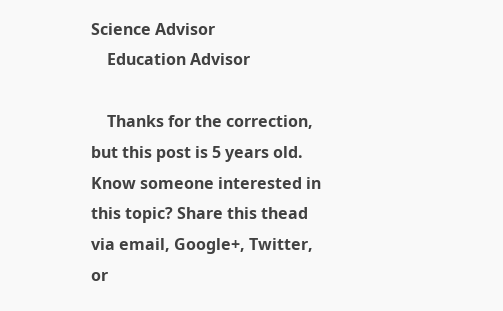Science Advisor
    Education Advisor

    Thanks for the correction, but this post is 5 years old.
Know someone interested in this topic? Share this thead via email, Google+, Twitter, or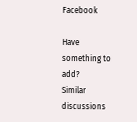Facebook

Have something to add?
Similar discussions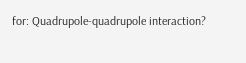for: Quadrupole-quadrupole interaction?